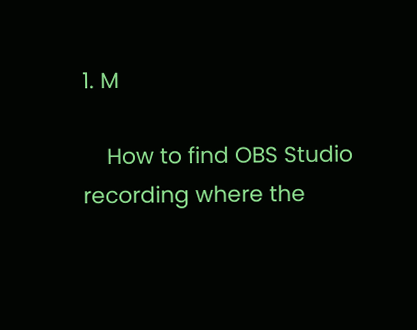1. M

    How to find OBS Studio recording where the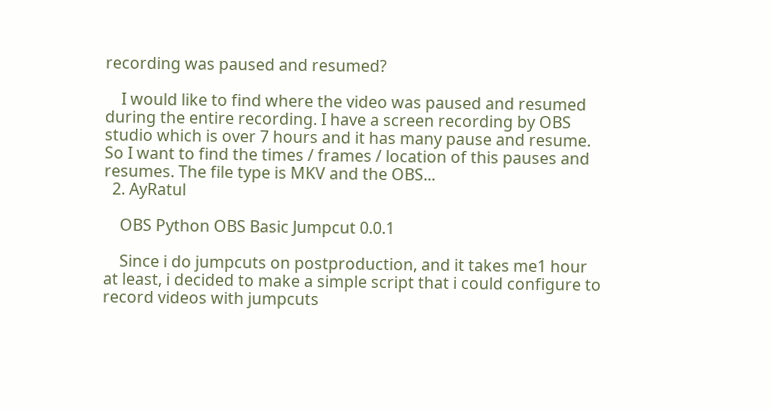recording was paused and resumed?

    I would like to find where the video was paused and resumed during the entire recording. I have a screen recording by OBS studio which is over 7 hours and it has many pause and resume. So I want to find the times / frames / location of this pauses and resumes. The file type is MKV and the OBS...
  2. AyRatul

    OBS Python OBS Basic Jumpcut 0.0.1

    Since i do jumpcuts on postproduction, and it takes me1 hour at least, i decided to make a simple script that i could configure to record videos with jumpcuts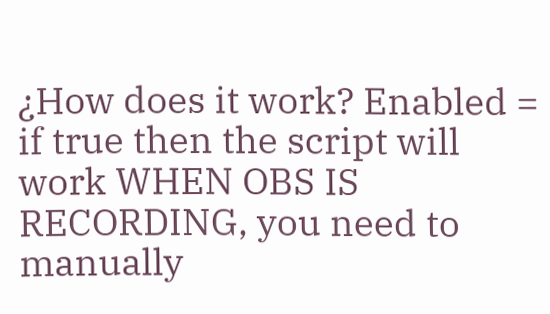¿How does it work? Enabled = if true then the script will work WHEN OBS IS RECORDING, you need to manually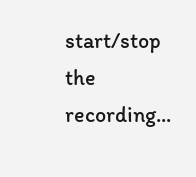start/stop the recording...